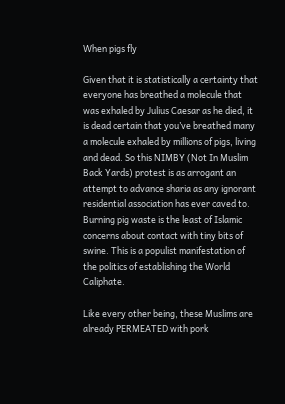When pigs fly

Given that it is statistically a certainty that everyone has breathed a molecule that was exhaled by Julius Caesar as he died, it is dead certain that you’ve breathed many a molecule exhaled by millions of pigs, living and dead. So this NIMBY (Not In Muslim Back Yards) protest is as arrogant an attempt to advance sharia as any ignorant residential association has ever caved to. Burning pig waste is the least of Islamic concerns about contact with tiny bits of swine. This is a populist manifestation of the politics of establishing the World Caliphate.

Like every other being, these Muslims are already PERMEATED with pork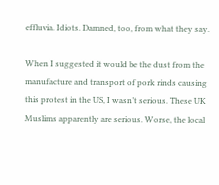effluvia. Idiots. Damned, too, from what they say.

When I suggested it would be the dust from the manufacture and transport of pork rinds causing this protest in the US, I wasn’t serious. These UK Muslims apparently are serious. Worse, the local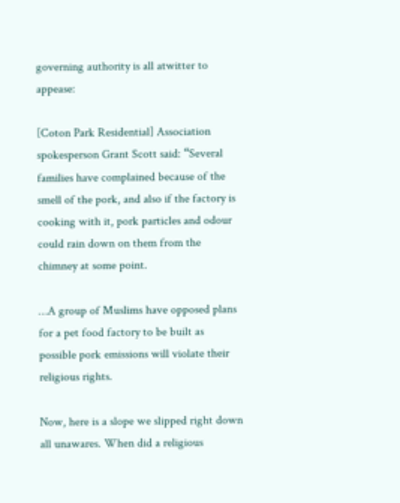governing authority is all atwitter to appease:

[Coton Park Residential] Association spokesperson Grant Scott said: “Several families have complained because of the smell of the pork, and also if the factory is cooking with it, pork particles and odour could rain down on them from the chimney at some point.

…A group of Muslims have opposed plans for a pet food factory to be built as possible pork emissions will violate their religious rights.

Now, here is a slope we slipped right down all unawares. When did a religious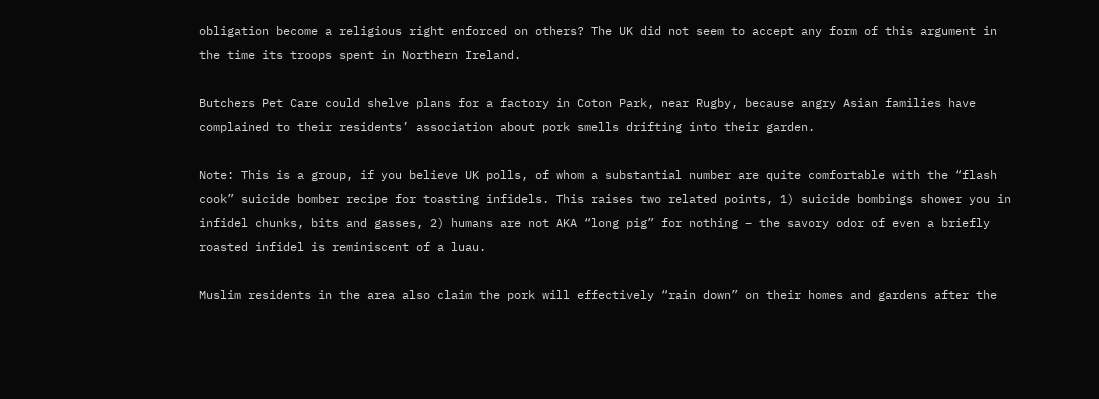obligation become a religious right enforced on others? The UK did not seem to accept any form of this argument in the time its troops spent in Northern Ireland.

Butchers Pet Care could shelve plans for a factory in Coton Park, near Rugby, because angry Asian families have complained to their residents’ association about pork smells drifting into their garden.

Note: This is a group, if you believe UK polls, of whom a substantial number are quite comfortable with the “flash cook” suicide bomber recipe for toasting infidels. This raises two related points, 1) suicide bombings shower you in infidel chunks, bits and gasses, 2) humans are not AKA “long pig” for nothing – the savory odor of even a briefly roasted infidel is reminiscent of a luau.

Muslim residents in the area also claim the pork will effectively “rain down” on their homes and gardens after the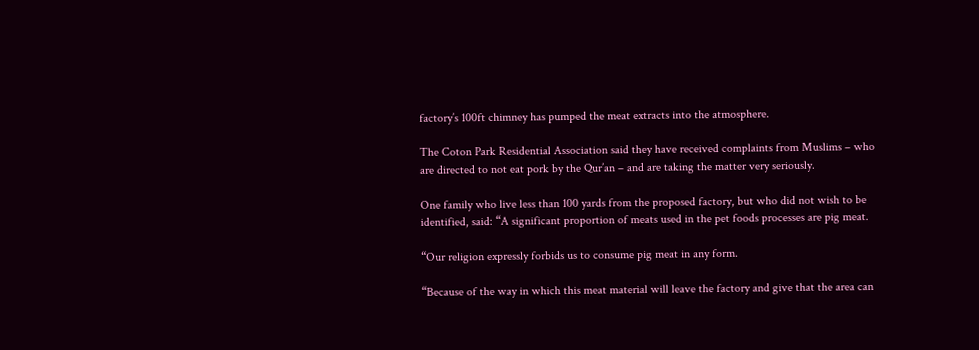factory’s 100ft chimney has pumped the meat extracts into the atmosphere.

The Coton Park Residential Association said they have received complaints from Muslims – who are directed to not eat pork by the Qur’an – and are taking the matter very seriously.

One family who live less than 100 yards from the proposed factory, but who did not wish to be identified, said: “A significant proportion of meats used in the pet foods processes are pig meat.

“Our religion expressly forbids us to consume pig meat in any form.

“Because of the way in which this meat material will leave the factory and give that the area can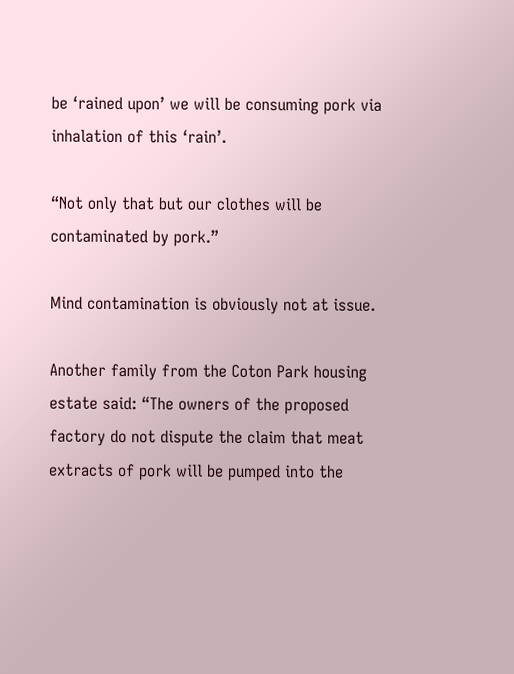be ‘rained upon’ we will be consuming pork via inhalation of this ‘rain’.

“Not only that but our clothes will be contaminated by pork.”

Mind contamination is obviously not at issue.

Another family from the Coton Park housing estate said: “The owners of the proposed factory do not dispute the claim that meat extracts of pork will be pumped into the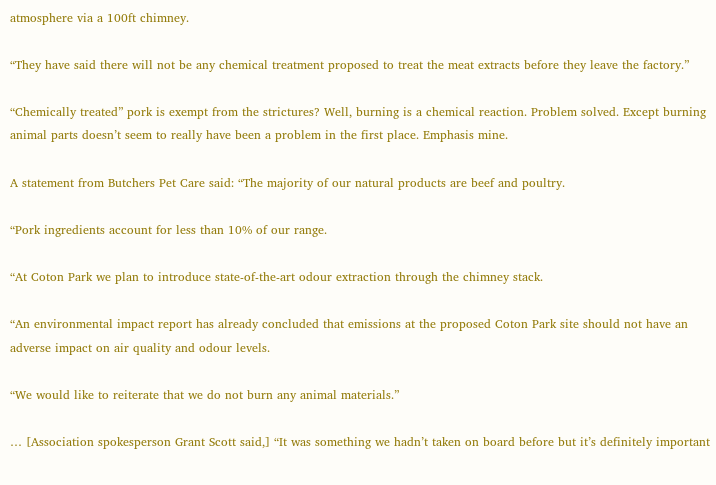atmosphere via a 100ft chimney.

“They have said there will not be any chemical treatment proposed to treat the meat extracts before they leave the factory.”

“Chemically treated” pork is exempt from the strictures? Well, burning is a chemical reaction. Problem solved. Except burning animal parts doesn’t seem to really have been a problem in the first place. Emphasis mine.

A statement from Butchers Pet Care said: “The majority of our natural products are beef and poultry.

“Pork ingredients account for less than 10% of our range.

“At Coton Park we plan to introduce state-of-the-art odour extraction through the chimney stack.

“An environmental impact report has already concluded that emissions at the proposed Coton Park site should not have an adverse impact on air quality and odour levels.

“We would like to reiterate that we do not burn any animal materials.”

… [Association spokesperson Grant Scott said,] “It was something we hadn’t taken on board before but it’s definitely important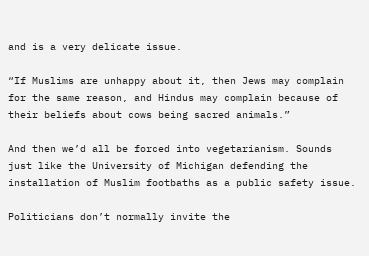and is a very delicate issue.

“If Muslims are unhappy about it, then Jews may complain for the same reason, and Hindus may complain because of their beliefs about cows being sacred animals.”

And then we’d all be forced into vegetarianism. Sounds just like the University of Michigan defending the installation of Muslim footbaths as a public safety issue.

Politicians don’t normally invite the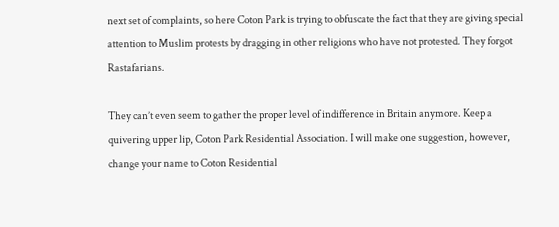next set of complaints, so here Coton Park is trying to obfuscate the fact that they are giving special attention to Muslim protests by dragging in other religions who have not protested. They forgot Rastafarians.

They can’t even seem to gather the proper level of indifference in Britain anymore. Keep a quivering upper lip, Coton Park Residential Association. I will make one suggestion, however, change your name to Coton Residential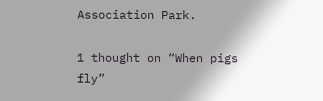Association Park.

1 thought on “When pigs fly”